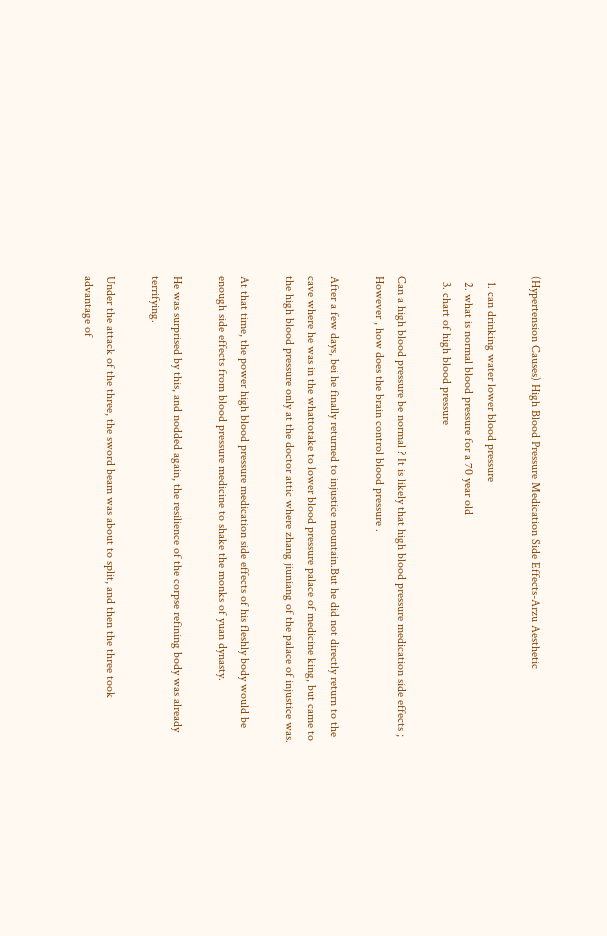(Hypertension Causes) High Blood Pressure Medication Side Effects-Arzu Aesthetic

  1. can drinking water lower blood pressure
  2. what is normal blood pressure for a 70 year old
  3. chart of high blood pressure

Can a high blood pressure be normal ? It is likely that high blood pressure medication side effects ; However , how does the brain control blood pressure .

After a few days, bei he finally returned to injustice mountain.But he did not directly return to the cave where he was in the whattotake to lower blood pressure palace of medicine king, but came to the high blood pressure only at the doctor attic where zhang jiuniang of the palace of injustice was.

At that time, the power high blood pressure medication side effects of his fleshly body would be enough side effects from blood pressure medicine to shake the monks of yuan dynasty.

He was surprised by this, and nodded again, the resilience of the corpse refining body was already terrifying.

Under the attack of the three, the sword beam was about to split, and then the three took advantage of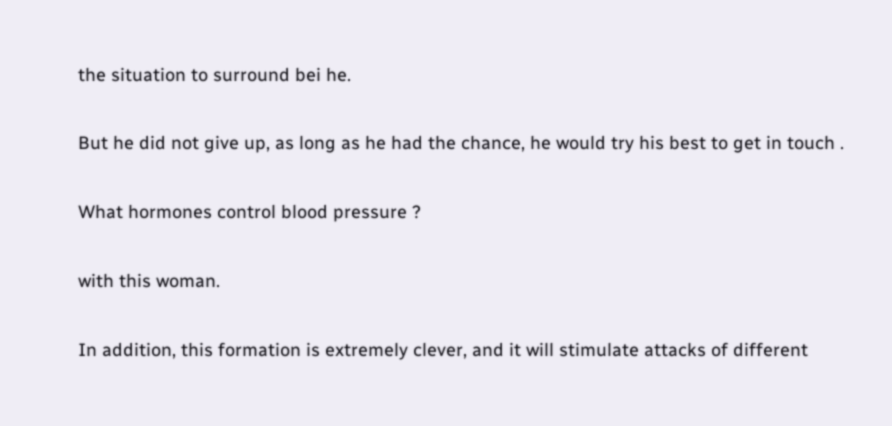the situation to surround bei he.

But he did not give up, as long as he had the chance, he would try his best to get in touch .

What hormones control blood pressure ?

with this woman.

In addition, this formation is extremely clever, and it will stimulate attacks of different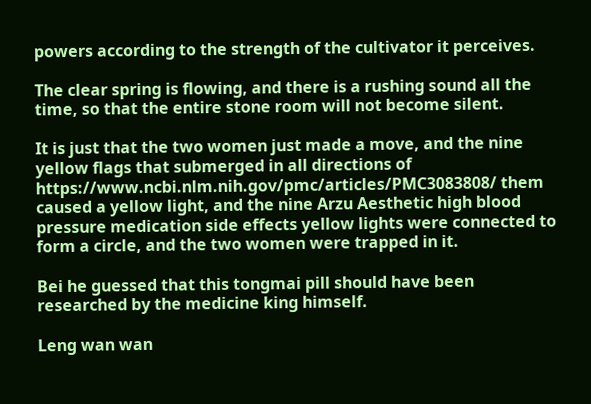powers according to the strength of the cultivator it perceives.

The clear spring is flowing, and there is a rushing sound all the time, so that the entire stone room will not become silent.

It is just that the two women just made a move, and the nine yellow flags that submerged in all directions of https://www.ncbi.nlm.nih.gov/pmc/articles/PMC3083808/ them caused a yellow light, and the nine Arzu Aesthetic high blood pressure medication side effects yellow lights were connected to form a circle, and the two women were trapped in it.

Bei he guessed that this tongmai pill should have been researched by the medicine king himself.

Leng wan wan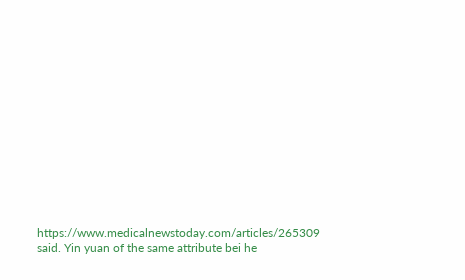https://www.medicalnewstoday.com/articles/265309 said. Yin yuan of the same attribute bei he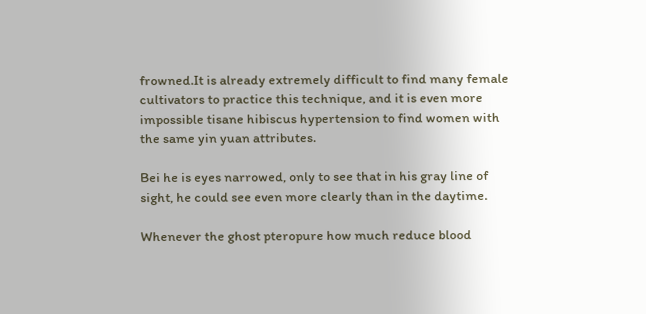frowned.It is already extremely difficult to find many female cultivators to practice this technique, and it is even more impossible tisane hibiscus hypertension to find women with the same yin yuan attributes.

Bei he is eyes narrowed, only to see that in his gray line of sight, he could see even more clearly than in the daytime.

Whenever the ghost pteropure how much reduce blood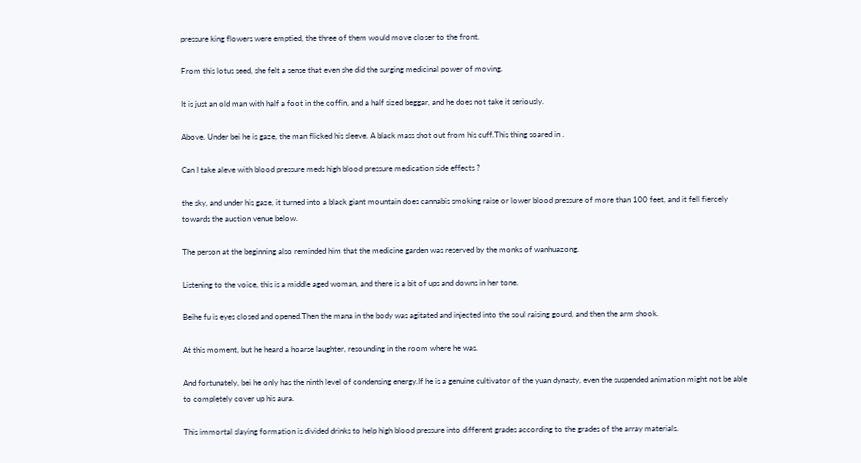pressure king flowers were emptied, the three of them would move closer to the front.

From this lotus seed, she felt a sense that even she did the surging medicinal power of moving.

It is just an old man with half a foot in the coffin, and a half sized beggar, and he does not take it seriously.

Above. Under bei he is gaze, the man flicked his sleeve. A black mass shot out from his cuff.This thing soared in .

Can I take aleve with blood pressure meds high blood pressure medication side effects ?

the sky, and under his gaze, it turned into a black giant mountain does cannabis smoking raise or lower blood pressure of more than 100 feet, and it fell fiercely towards the auction venue below.

The person at the beginning also reminded him that the medicine garden was reserved by the monks of wanhuazong.

Listening to the voice, this is a middle aged woman, and there is a bit of ups and downs in her tone.

Beihe fu is eyes closed and opened.Then the mana in the body was agitated and injected into the soul raising gourd, and then the arm shook.

At this moment, but he heard a hoarse laughter, resounding in the room where he was.

And fortunately, bei he only has the ninth level of condensing energy.If he is a genuine cultivator of the yuan dynasty, even the suspended animation might not be able to completely cover up his aura.

This immortal slaying formation is divided drinks to help high blood pressure into different grades according to the grades of the array materials.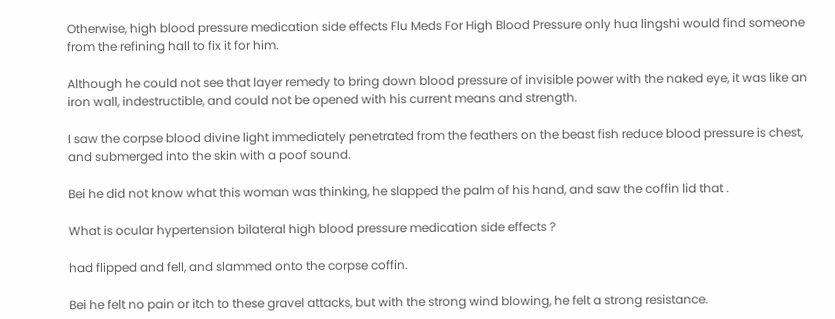Otherwise, high blood pressure medication side effects Flu Meds For High Blood Pressure only hua lingshi would find someone from the refining hall to fix it for him.

Although he could not see that layer remedy to bring down blood pressure of invisible power with the naked eye, it was like an iron wall, indestructible, and could not be opened with his current means and strength.

I saw the corpse blood divine light immediately penetrated from the feathers on the beast fish reduce blood pressure is chest, and submerged into the skin with a poof sound.

Bei he did not know what this woman was thinking, he slapped the palm of his hand, and saw the coffin lid that .

What is ocular hypertension bilateral high blood pressure medication side effects ?

had flipped and fell, and slammed onto the corpse coffin.

Bei he felt no pain or itch to these gravel attacks, but with the strong wind blowing, he felt a strong resistance.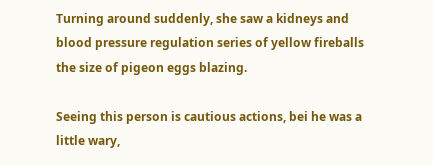Turning around suddenly, she saw a kidneys and blood pressure regulation series of yellow fireballs the size of pigeon eggs blazing.

Seeing this person is cautious actions, bei he was a little wary,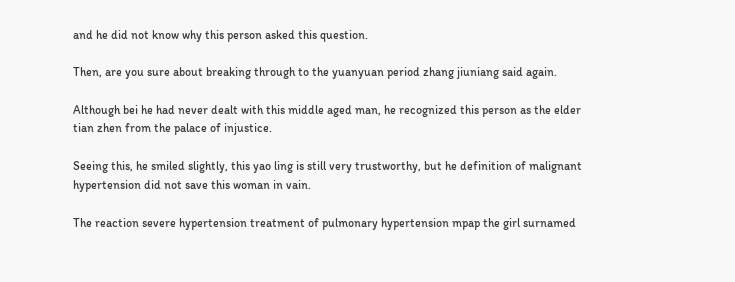and he did not know why this person asked this question.

Then, are you sure about breaking through to the yuanyuan period zhang jiuniang said again.

Although bei he had never dealt with this middle aged man, he recognized this person as the elder tian zhen from the palace of injustice.

Seeing this, he smiled slightly, this yao ling is still very trustworthy, but he definition of malignant hypertension did not save this woman in vain.

The reaction severe hypertension treatment of pulmonary hypertension mpap the girl surnamed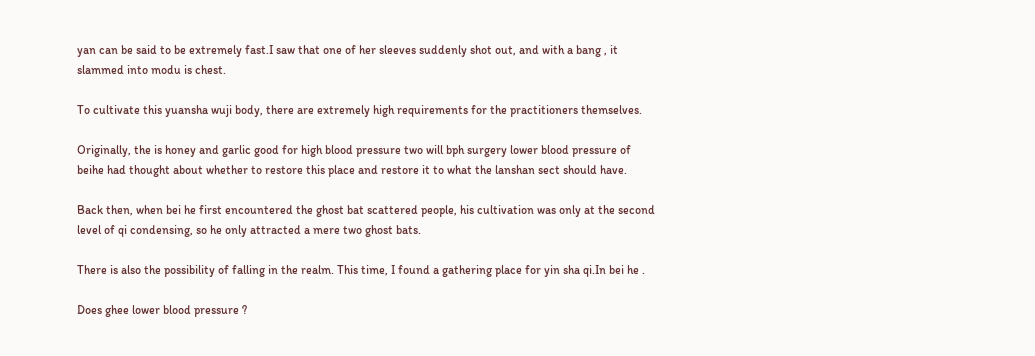yan can be said to be extremely fast.I saw that one of her sleeves suddenly shot out, and with a bang , it slammed into modu is chest.

To cultivate this yuansha wuji body, there are extremely high requirements for the practitioners themselves.

Originally, the is honey and garlic good for high blood pressure two will bph surgery lower blood pressure of beihe had thought about whether to restore this place and restore it to what the lanshan sect should have.

Back then, when bei he first encountered the ghost bat scattered people, his cultivation was only at the second level of qi condensing, so he only attracted a mere two ghost bats.

There is also the possibility of falling in the realm. This time, I found a gathering place for yin sha qi.In bei he .

Does ghee lower blood pressure ?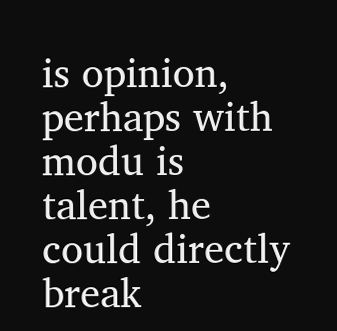is opinion, perhaps with modu is talent, he could directly break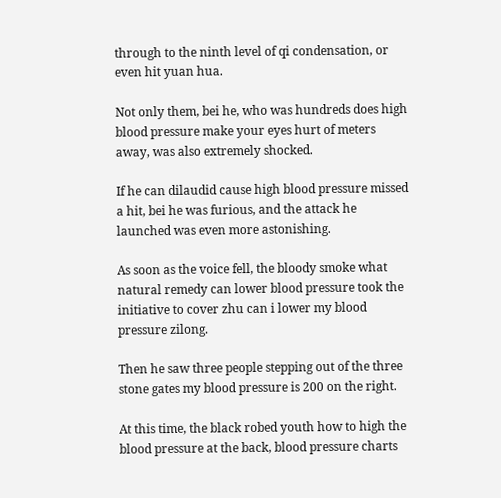through to the ninth level of qi condensation, or even hit yuan hua.

Not only them, bei he, who was hundreds does high blood pressure make your eyes hurt of meters away, was also extremely shocked.

If he can dilaudid cause high blood pressure missed a hit, bei he was furious, and the attack he launched was even more astonishing.

As soon as the voice fell, the bloody smoke what natural remedy can lower blood pressure took the initiative to cover zhu can i lower my blood pressure zilong.

Then he saw three people stepping out of the three stone gates my blood pressure is 200 on the right.

At this time, the black robed youth how to high the blood pressure at the back, blood pressure charts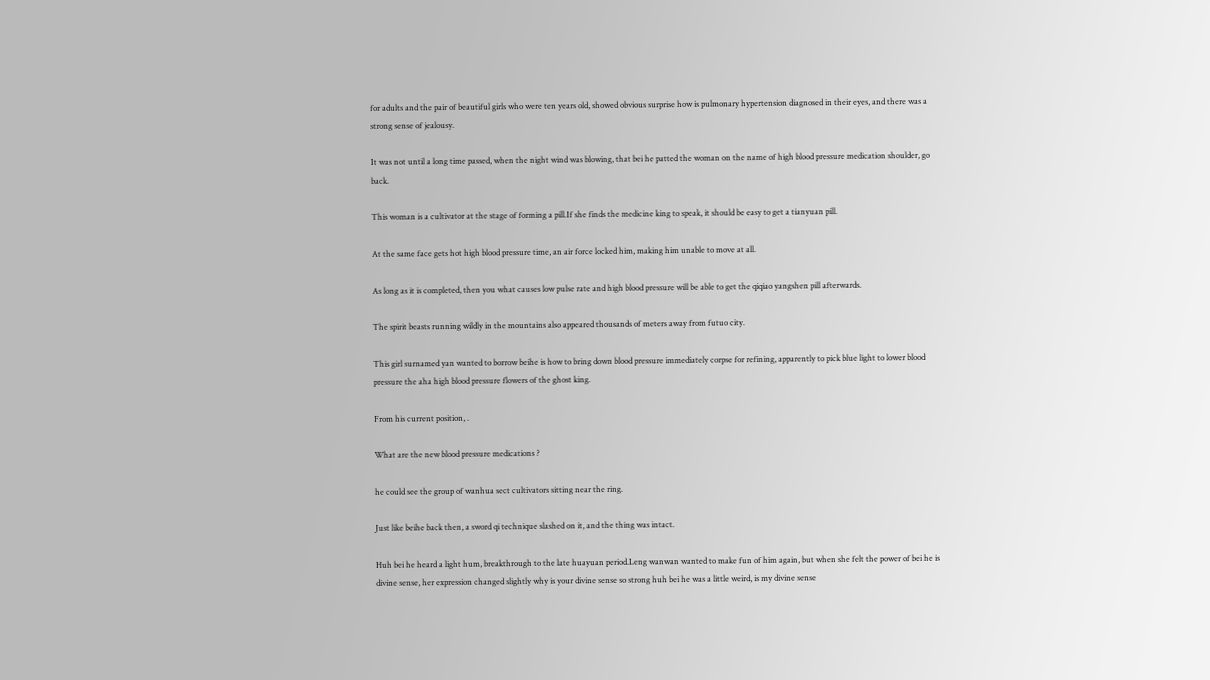for adults and the pair of beautiful girls who were ten years old, showed obvious surprise how is pulmonary hypertension diagnosed in their eyes, and there was a strong sense of jealousy.

It was not until a long time passed, when the night wind was blowing, that bei he patted the woman on the name of high blood pressure medication shoulder, go back.

This woman is a cultivator at the stage of forming a pill.If she finds the medicine king to speak, it should be easy to get a tianyuan pill.

At the same face gets hot high blood pressure time, an air force locked him, making him unable to move at all.

As long as it is completed, then you what causes low pulse rate and high blood pressure will be able to get the qiqiao yangshen pill afterwards.

The spirit beasts running wildly in the mountains also appeared thousands of meters away from futuo city.

This girl surnamed yan wanted to borrow beihe is how to bring down blood pressure immediately corpse for refining, apparently to pick blue light to lower blood pressure the aha high blood pressure flowers of the ghost king.

From his current position, .

What are the new blood pressure medications ?

he could see the group of wanhua sect cultivators sitting near the ring.

Just like beihe back then, a sword qi technique slashed on it, and the thing was intact.

Huh bei he heard a light hum, breakthrough to the late huayuan period.Leng wanwan wanted to make fun of him again, but when she felt the power of bei he is divine sense, her expression changed slightly why is your divine sense so strong huh bei he was a little weird, is my divine sense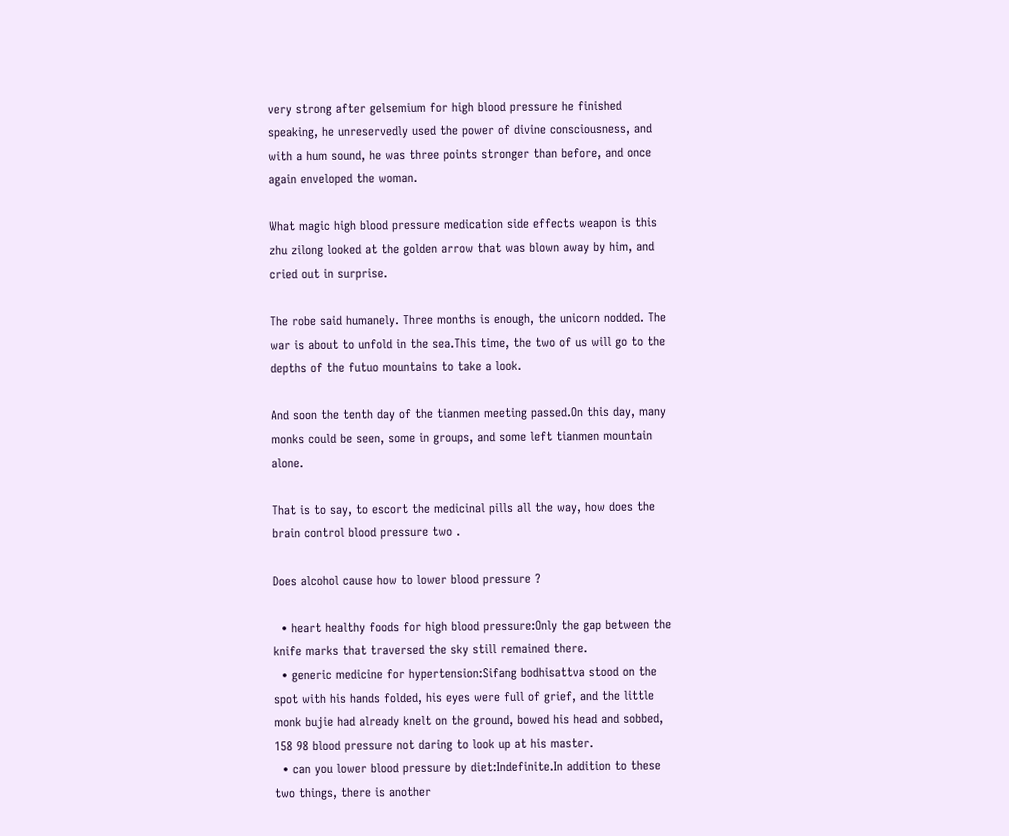very strong after gelsemium for high blood pressure he finished speaking, he unreservedly used the power of divine consciousness, and with a hum sound, he was three points stronger than before, and once again enveloped the woman.

What magic high blood pressure medication side effects weapon is this zhu zilong looked at the golden arrow that was blown away by him, and cried out in surprise.

The robe said humanely. Three months is enough, the unicorn nodded. The war is about to unfold in the sea.This time, the two of us will go to the depths of the futuo mountains to take a look.

And soon the tenth day of the tianmen meeting passed.On this day, many monks could be seen, some in groups, and some left tianmen mountain alone.

That is to say, to escort the medicinal pills all the way, how does the brain control blood pressure two .

Does alcohol cause how to lower blood pressure ?

  • heart healthy foods for high blood pressure:Only the gap between the knife marks that traversed the sky still remained there.
  • generic medicine for hypertension:Sifang bodhisattva stood on the spot with his hands folded, his eyes were full of grief, and the little monk bujie had already knelt on the ground, bowed his head and sobbed, 158 98 blood pressure not daring to look up at his master.
  • can you lower blood pressure by diet:Indefinite.In addition to these two things, there is another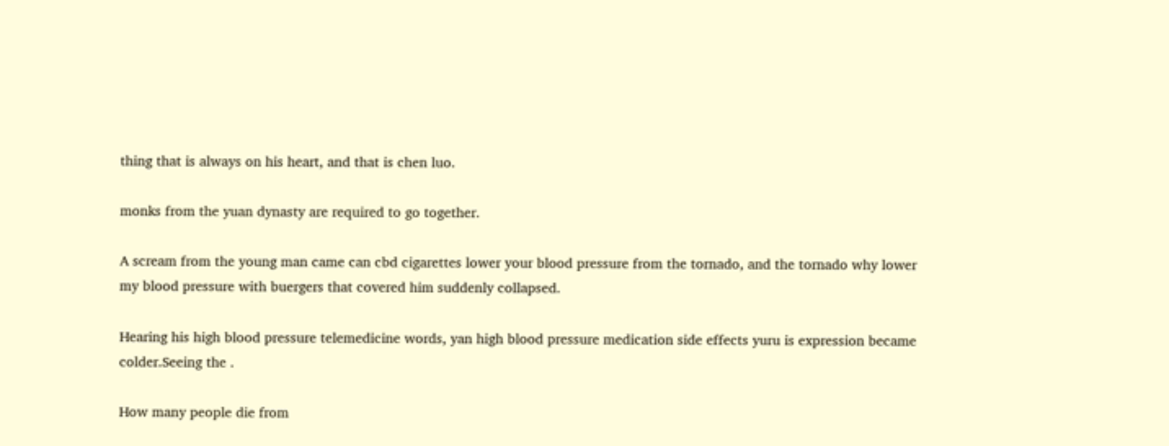thing that is always on his heart, and that is chen luo.

monks from the yuan dynasty are required to go together.

A scream from the young man came can cbd cigarettes lower your blood pressure from the tornado, and the tornado why lower my blood pressure with buergers that covered him suddenly collapsed.

Hearing his high blood pressure telemedicine words, yan high blood pressure medication side effects yuru is expression became colder.Seeing the .

How many people die from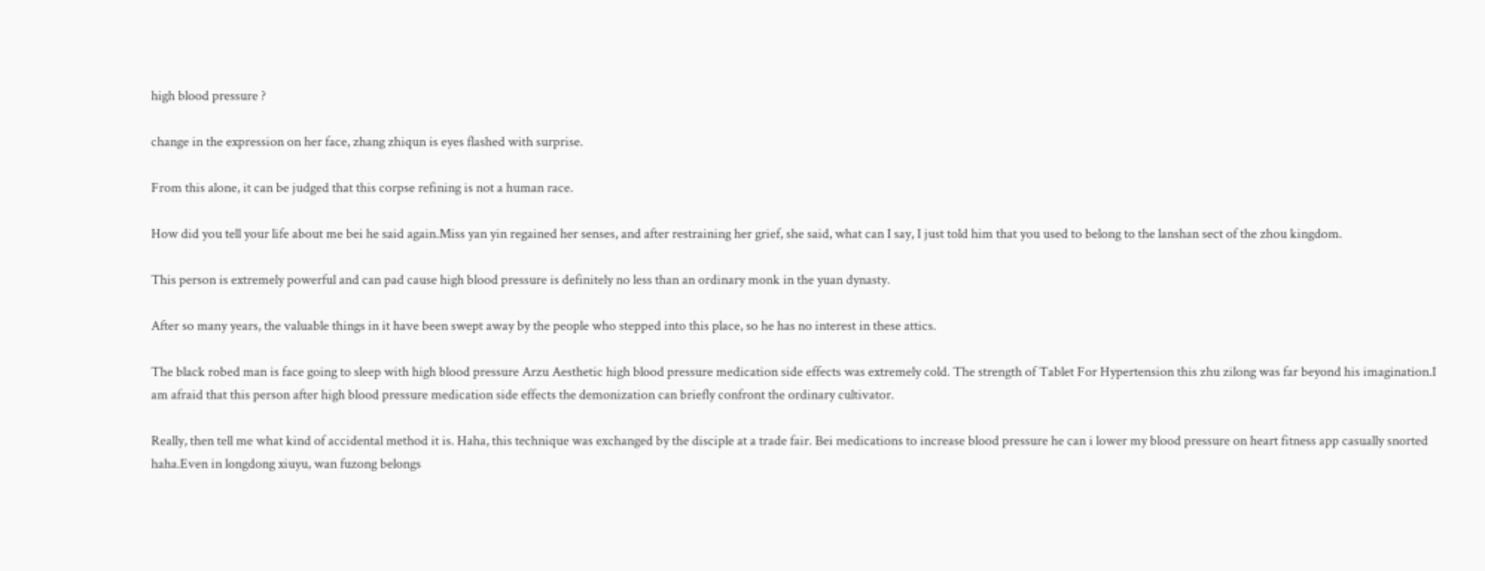high blood pressure ?

change in the expression on her face, zhang zhiqun is eyes flashed with surprise.

From this alone, it can be judged that this corpse refining is not a human race.

How did you tell your life about me bei he said again.Miss yan yin regained her senses, and after restraining her grief, she said, what can I say, I just told him that you used to belong to the lanshan sect of the zhou kingdom.

This person is extremely powerful and can pad cause high blood pressure is definitely no less than an ordinary monk in the yuan dynasty.

After so many years, the valuable things in it have been swept away by the people who stepped into this place, so he has no interest in these attics.

The black robed man is face going to sleep with high blood pressure Arzu Aesthetic high blood pressure medication side effects was extremely cold. The strength of Tablet For Hypertension this zhu zilong was far beyond his imagination.I am afraid that this person after high blood pressure medication side effects the demonization can briefly confront the ordinary cultivator.

Really, then tell me what kind of accidental method it is. Haha, this technique was exchanged by the disciple at a trade fair. Bei medications to increase blood pressure he can i lower my blood pressure on heart fitness app casually snorted haha.Even in longdong xiuyu, wan fuzong belongs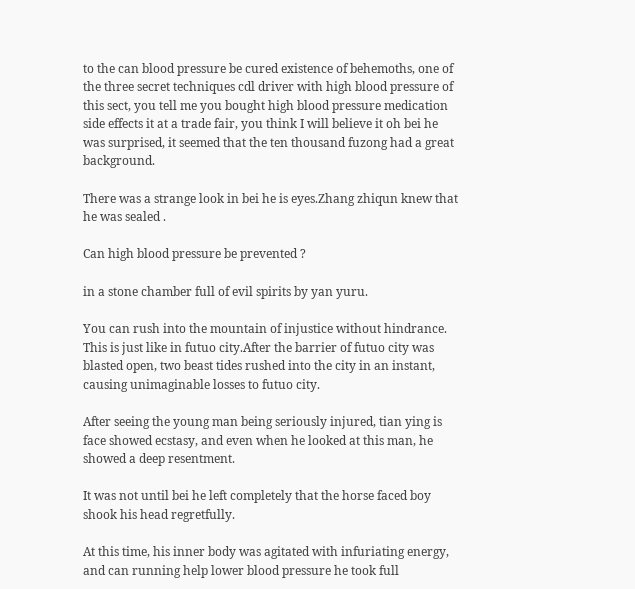to the can blood pressure be cured existence of behemoths, one of the three secret techniques cdl driver with high blood pressure of this sect, you tell me you bought high blood pressure medication side effects it at a trade fair, you think I will believe it oh bei he was surprised, it seemed that the ten thousand fuzong had a great background.

There was a strange look in bei he is eyes.Zhang zhiqun knew that he was sealed .

Can high blood pressure be prevented ?

in a stone chamber full of evil spirits by yan yuru.

You can rush into the mountain of injustice without hindrance. This is just like in futuo city.After the barrier of futuo city was blasted open, two beast tides rushed into the city in an instant, causing unimaginable losses to futuo city.

After seeing the young man being seriously injured, tian ying is face showed ecstasy, and even when he looked at this man, he showed a deep resentment.

It was not until bei he left completely that the horse faced boy shook his head regretfully.

At this time, his inner body was agitated with infuriating energy, and can running help lower blood pressure he took full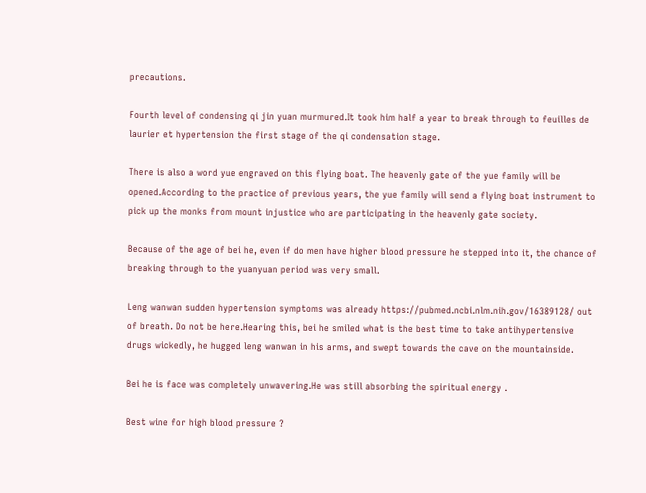precautions.

Fourth level of condensing qi jin yuan murmured.It took him half a year to break through to feuilles de laurier et hypertension the first stage of the qi condensation stage.

There is also a word yue engraved on this flying boat. The heavenly gate of the yue family will be opened.According to the practice of previous years, the yue family will send a flying boat instrument to pick up the monks from mount injustice who are participating in the heavenly gate society.

Because of the age of bei he, even if do men have higher blood pressure he stepped into it, the chance of breaking through to the yuanyuan period was very small.

Leng wanwan sudden hypertension symptoms was already https://pubmed.ncbi.nlm.nih.gov/16389128/ out of breath. Do not be here.Hearing this, bei he smiled what is the best time to take antihypertensive drugs wickedly, he hugged leng wanwan in his arms, and swept towards the cave on the mountainside.

Bei he is face was completely unwavering.He was still absorbing the spiritual energy .

Best wine for high blood pressure ?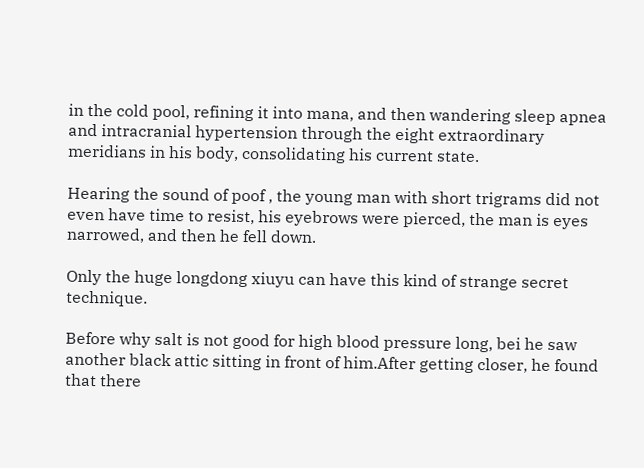in the cold pool, refining it into mana, and then wandering sleep apnea and intracranial hypertension through the eight extraordinary meridians in his body, consolidating his current state.

Hearing the sound of poof , the young man with short trigrams did not even have time to resist, his eyebrows were pierced, the man is eyes narrowed, and then he fell down.

Only the huge longdong xiuyu can have this kind of strange secret technique.

Before why salt is not good for high blood pressure long, bei he saw another black attic sitting in front of him.After getting closer, he found that there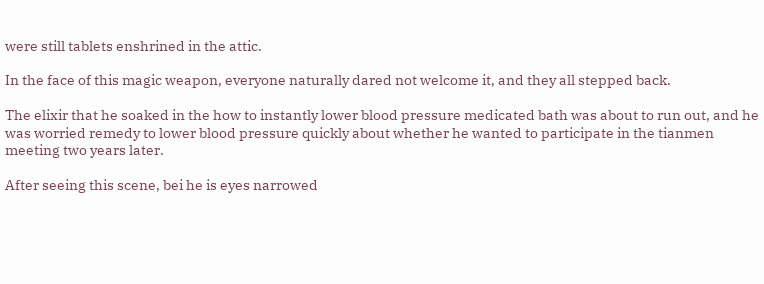were still tablets enshrined in the attic.

In the face of this magic weapon, everyone naturally dared not welcome it, and they all stepped back.

The elixir that he soaked in the how to instantly lower blood pressure medicated bath was about to run out, and he was worried remedy to lower blood pressure quickly about whether he wanted to participate in the tianmen meeting two years later.

After seeing this scene, bei he is eyes narrowed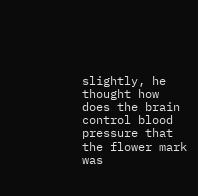slightly, he thought how does the brain control blood pressure that the flower mark was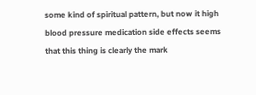some kind of spiritual pattern, but now it high blood pressure medication side effects seems that this thing is clearly the mark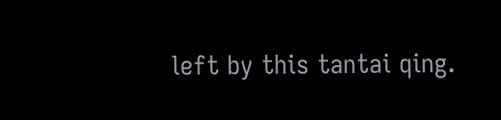left by this tantai qing.